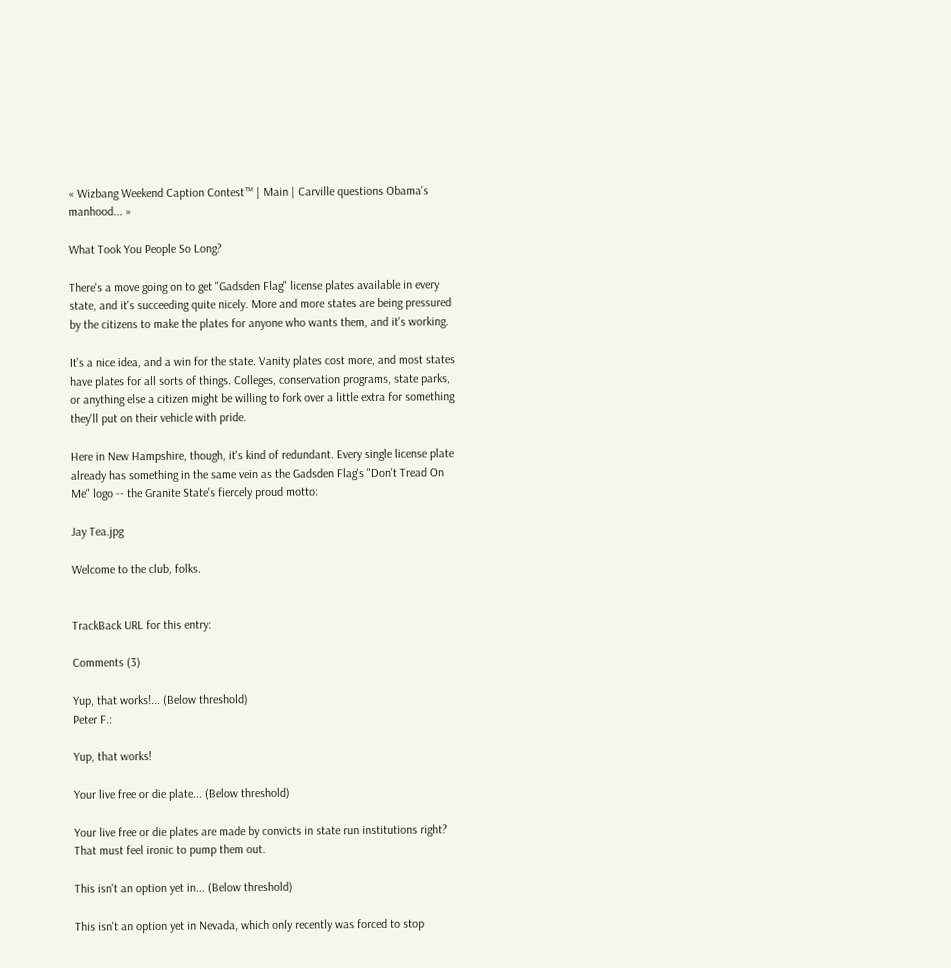« Wizbang Weekend Caption Contest™ | Main | Carville questions Obama's manhood... »

What Took You People So Long?

There's a move going on to get "Gadsden Flag" license plates available in every state, and it's succeeding quite nicely. More and more states are being pressured by the citizens to make the plates for anyone who wants them, and it's working.

It's a nice idea, and a win for the state. Vanity plates cost more, and most states have plates for all sorts of things. Colleges, conservation programs, state parks, or anything else a citizen might be willing to fork over a little extra for something they'll put on their vehicle with pride.

Here in New Hampshire, though, it's kind of redundant. Every single license plate already has something in the same vein as the Gadsden Flag's "Don't Tread On Me" logo -- the Granite State's fiercely proud motto:

Jay Tea.jpg

Welcome to the club, folks.


TrackBack URL for this entry:

Comments (3)

Yup, that works!... (Below threshold)
Peter F.:

Yup, that works!

Your live free or die plate... (Below threshold)

Your live free or die plates are made by convicts in state run institutions right? That must feel ironic to pump them out.

This isn't an option yet in... (Below threshold)

This isn't an option yet in Nevada, which only recently was forced to stop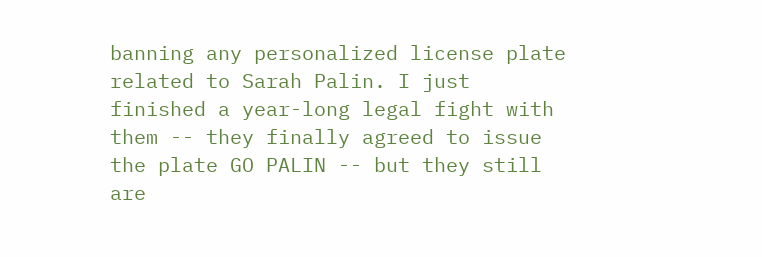banning any personalized license plate related to Sarah Palin. I just finished a year-long legal fight with them -- they finally agreed to issue the plate GO PALIN -- but they still are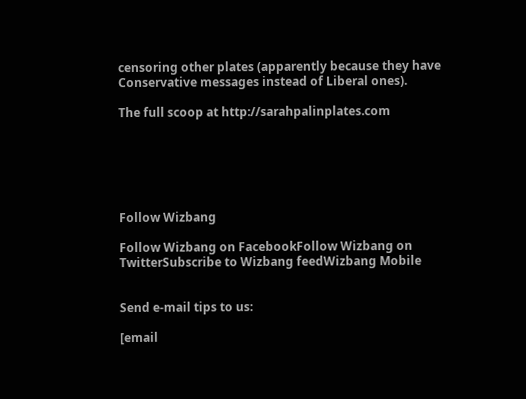censoring other plates (apparently because they have Conservative messages instead of Liberal ones).

The full scoop at http://sarahpalinplates.com






Follow Wizbang

Follow Wizbang on FacebookFollow Wizbang on TwitterSubscribe to Wizbang feedWizbang Mobile


Send e-mail tips to us:

[email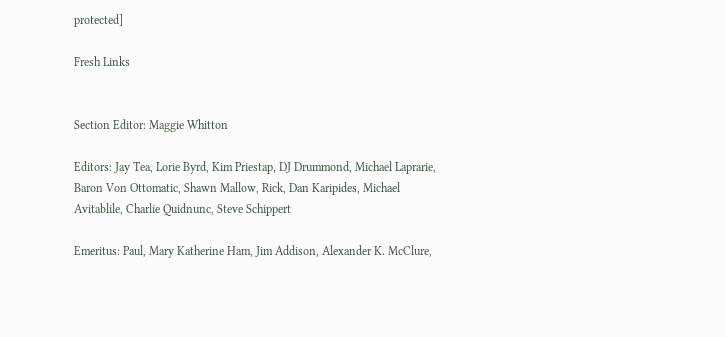protected]

Fresh Links


Section Editor: Maggie Whitton

Editors: Jay Tea, Lorie Byrd, Kim Priestap, DJ Drummond, Michael Laprarie, Baron Von Ottomatic, Shawn Mallow, Rick, Dan Karipides, Michael Avitablile, Charlie Quidnunc, Steve Schippert

Emeritus: Paul, Mary Katherine Ham, Jim Addison, Alexander K. McClure,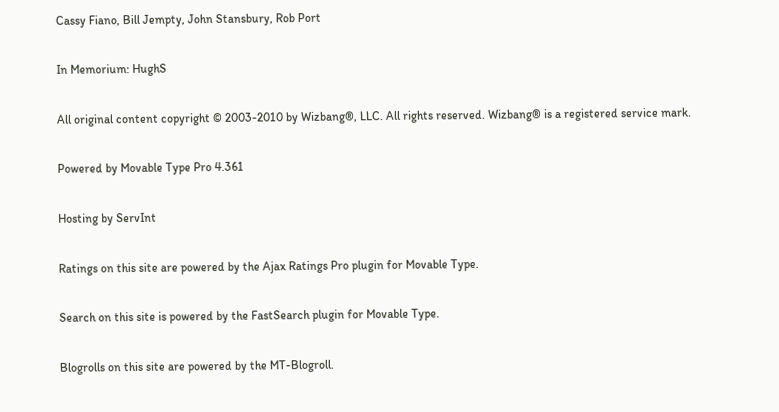Cassy Fiano, Bill Jempty, John Stansbury, Rob Port

In Memorium: HughS

All original content copyright © 2003-2010 by Wizbang®, LLC. All rights reserved. Wizbang® is a registered service mark.

Powered by Movable Type Pro 4.361

Hosting by ServInt

Ratings on this site are powered by the Ajax Ratings Pro plugin for Movable Type.

Search on this site is powered by the FastSearch plugin for Movable Type.

Blogrolls on this site are powered by the MT-Blogroll.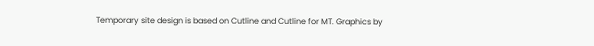Temporary site design is based on Cutline and Cutline for MT. Graphics by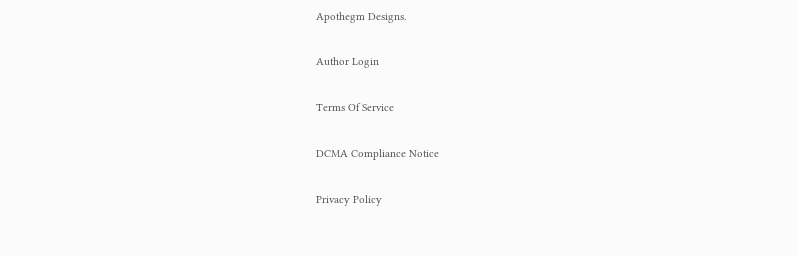Apothegm Designs.

Author Login

Terms Of Service

DCMA Compliance Notice

Privacy Policy